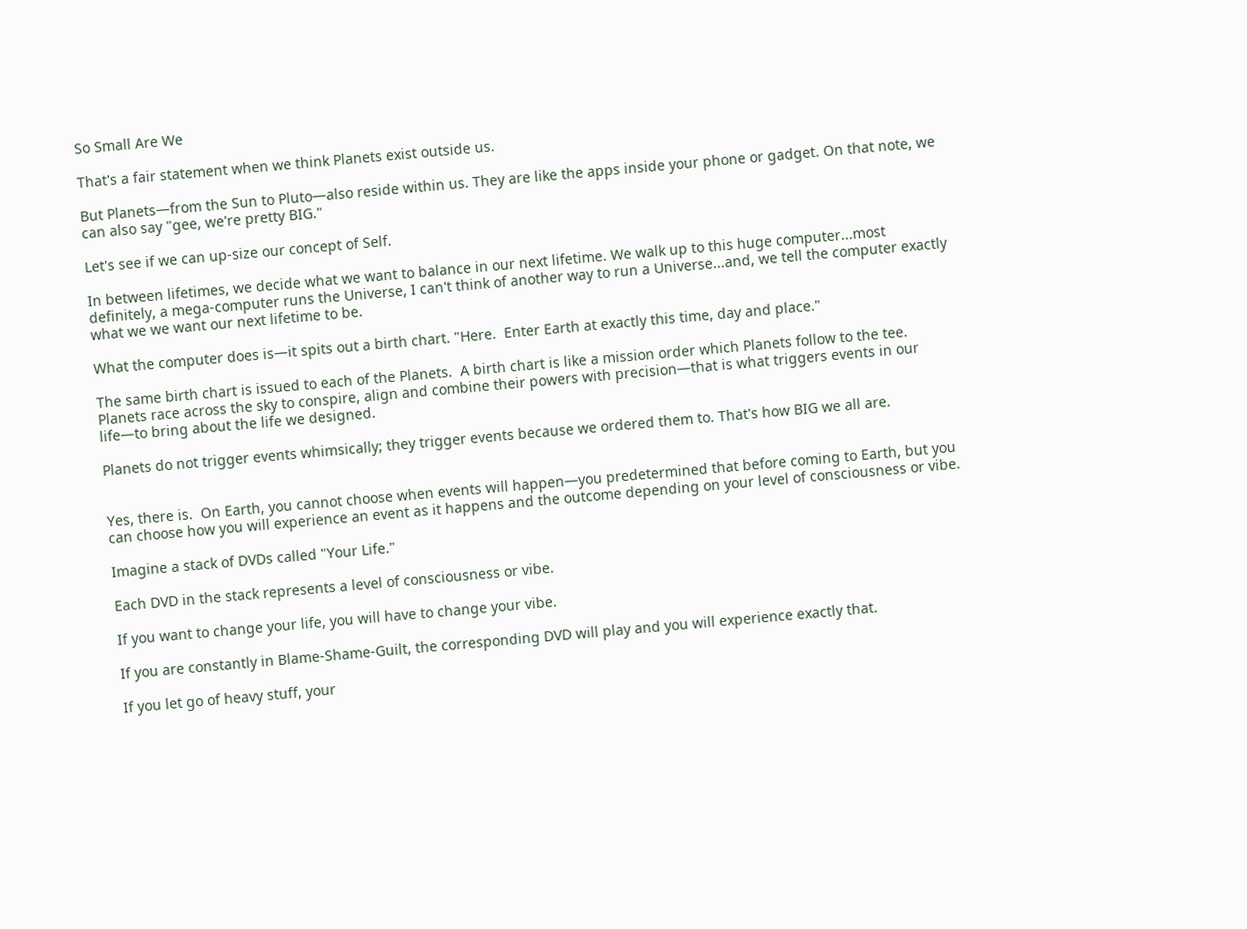So Small Are We

That's a fair statement when we think Planets exist outside us.

But Planets—from the Sun to Pluto—also reside within us. They are like the apps inside your phone or gadget. On that note, we can also say "gee, we're pretty BIG."

Let's see if we can up-size our concept of Self.

In between lifetimes, we decide what we want to balance in our next lifetime. We walk up to this huge computer...most definitely, a mega-computer runs the Universe, I can't think of another way to run a Universe...and, we tell the computer exactly what we we want our next lifetime to be.

What the computer does is—it spits out a birth chart. "Here.  Enter Earth at exactly this time, day and place."

The same birth chart is issued to each of the Planets.  A birth chart is like a mission order which Planets follow to the tee. Planets race across the sky to conspire, align and combine their powers with precision—that is what triggers events in our life—to bring about the life we designed.

Planets do not trigger events whimsically; they trigger events because we ordered them to. That's how BIG we all are.


Yes, there is.  On Earth, you cannot choose when events will happen—you predetermined that before coming to Earth, but you can choose how you will experience an event as it happens and the outcome depending on your level of consciousness or vibe.

Imagine a stack of DVDs called "Your Life."

Each DVD in the stack represents a level of consciousness or vibe.

If you want to change your life, you will have to change your vibe.

If you are constantly in Blame-Shame-Guilt, the corresponding DVD will play and you will experience exactly that.

If you let go of heavy stuff, your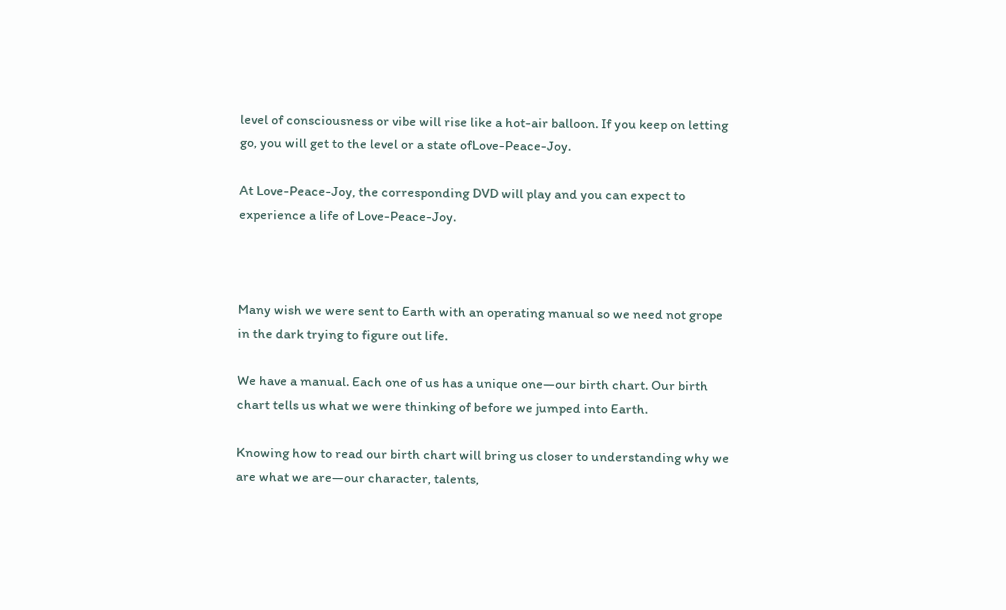level of consciousness or vibe will rise like a hot-air balloon. If you keep on letting go, you will get to the level or a state ofLove-Peace-Joy.

At Love-Peace-Joy, the corresponding DVD will play and you can expect to experience a life of Love-Peace-Joy.



Many wish we were sent to Earth with an operating manual so we need not grope in the dark trying to figure out life.

We have a manual. Each one of us has a unique one—our birth chart. Our birth chart tells us what we were thinking of before we jumped into Earth.

Knowing how to read our birth chart will bring us closer to understanding why we are what we are—our character, talents,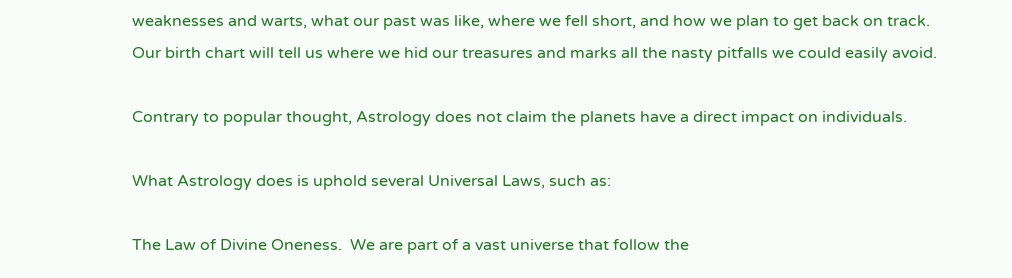weaknesses and warts, what our past was like, where we fell short, and how we plan to get back on track. Our birth chart will tell us where we hid our treasures and marks all the nasty pitfalls we could easily avoid.

Contrary to popular thought, Astrology does not claim the planets have a direct impact on individuals.

What Astrology does is uphold several Universal Laws, such as:

The Law of Divine Oneness.  We are part of a vast universe that follow the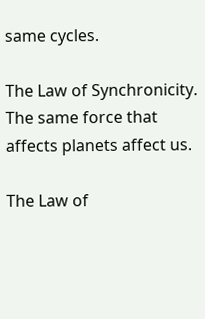same cycles.

The Law of Synchronicity.  The same force that affects planets affect us.

The Law of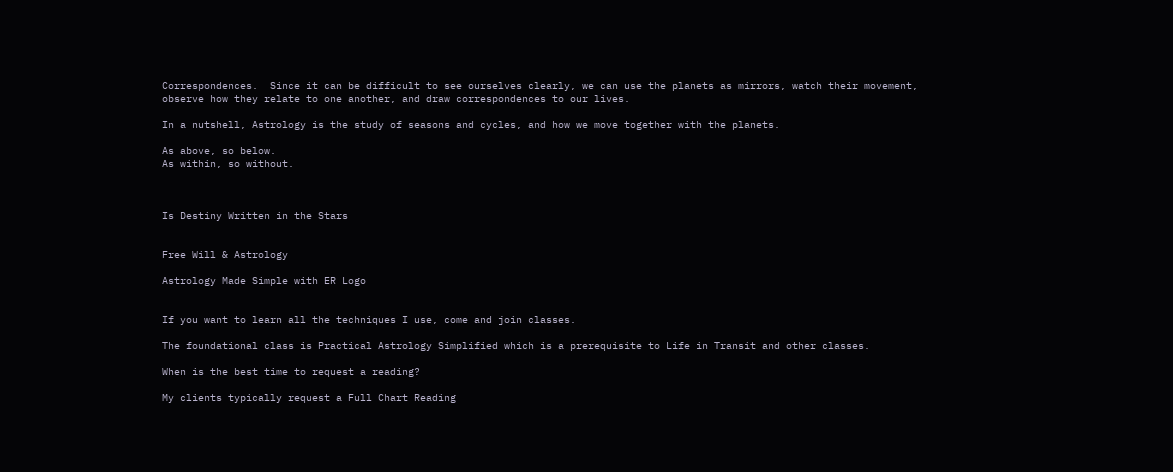Correspondences.  Since it can be difficult to see ourselves clearly, we can use the planets as mirrors, watch their movement, observe how they relate to one another, and draw correspondences to our lives.

In a nutshell, Astrology is the study of seasons and cycles, and how we move together with the planets.

As above, so below.
As within, so without.



Is Destiny Written in the Stars


Free Will & Astrology

Astrology Made Simple with ER Logo


If you want to learn all the techniques I use, come and join classes.

The foundational class is Practical Astrology Simplified which is a prerequisite to Life in Transit and other classes.

When is the best time to request a reading?

My clients typically request a Full Chart Reading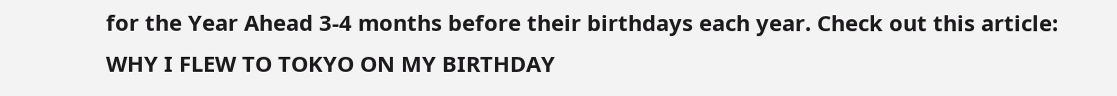for the Year Ahead 3-4 months before their birthdays each year. Check out this article: WHY I FLEW TO TOKYO ON MY BIRTHDAY